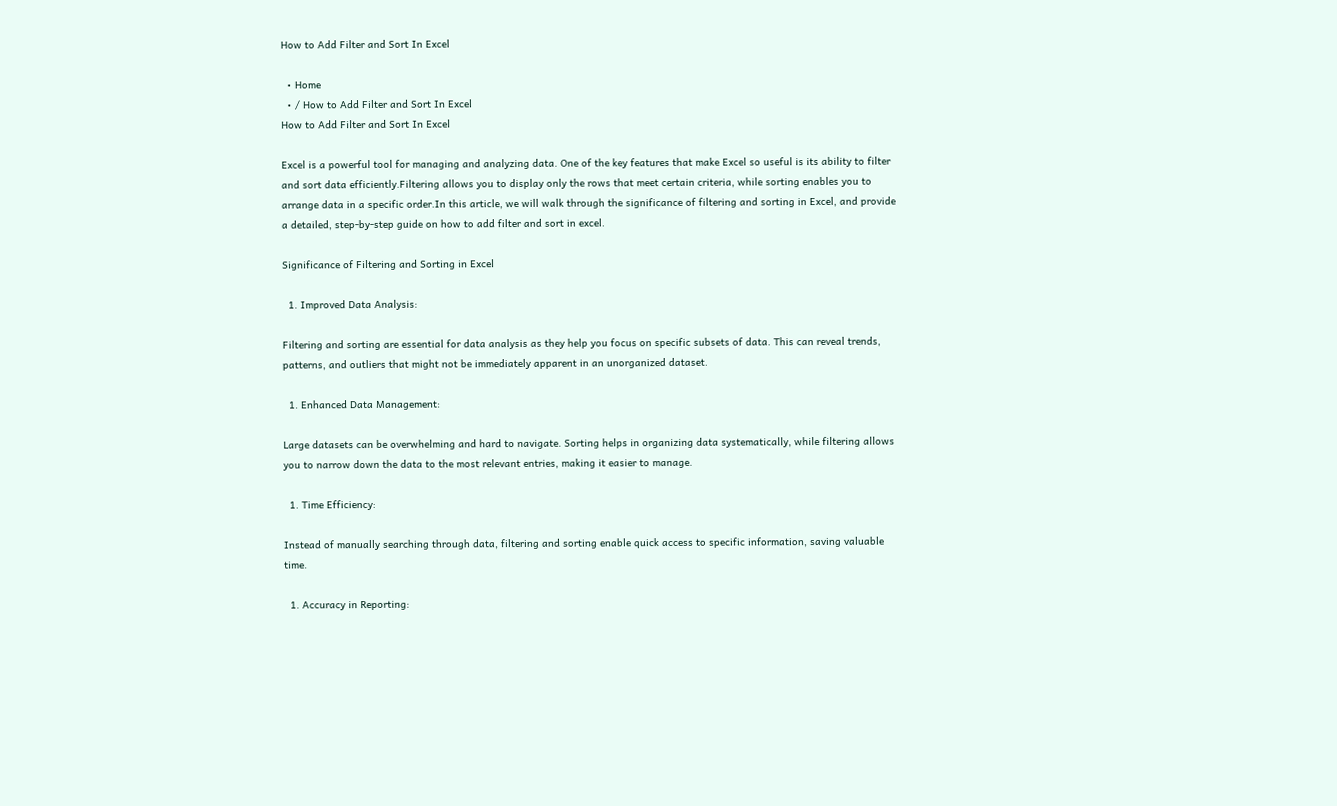How to Add Filter and Sort In Excel

  • Home
  • / How to Add Filter and Sort In Excel
How to Add Filter and Sort In Excel

Excel is a powerful tool for managing and analyzing data. One of the key features that make Excel so useful is its ability to filter and sort data efficiently.Filtering allows you to display only the rows that meet certain criteria, while sorting enables you to arrange data in a specific order.In this article, we will walk through the significance of filtering and sorting in Excel, and provide a detailed, step-by-step guide on how to add filter and sort in excel.

Significance of Filtering and Sorting in Excel

  1. Improved Data Analysis:

Filtering and sorting are essential for data analysis as they help you focus on specific subsets of data. This can reveal trends, patterns, and outliers that might not be immediately apparent in an unorganized dataset.

  1. Enhanced Data Management:

Large datasets can be overwhelming and hard to navigate. Sorting helps in organizing data systematically, while filtering allows you to narrow down the data to the most relevant entries, making it easier to manage.

  1. Time Efficiency:

Instead of manually searching through data, filtering and sorting enable quick access to specific information, saving valuable time.

  1. Accuracy in Reporting: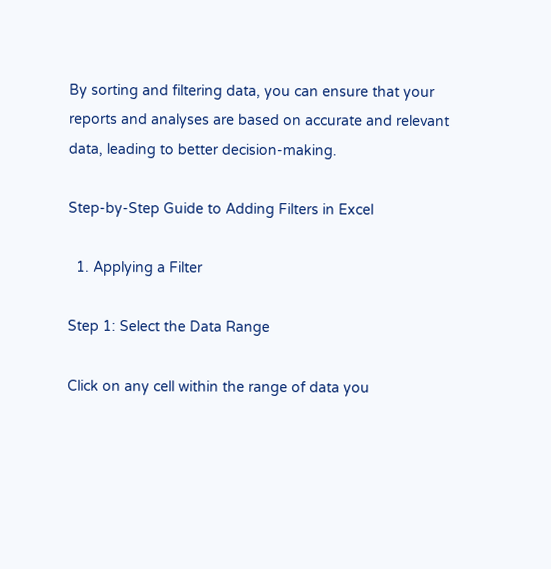By sorting and filtering data, you can ensure that your reports and analyses are based on accurate and relevant data, leading to better decision-making.

Step-by-Step Guide to Adding Filters in Excel

  1. Applying a Filter

Step 1: Select the Data Range

Click on any cell within the range of data you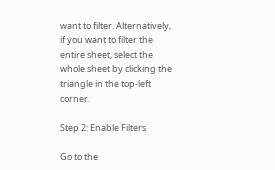want to filter. Alternatively, if you want to filter the entire sheet, select the whole sheet by clicking the triangle in the top-left corner.

Step 2: Enable Filters

Go to the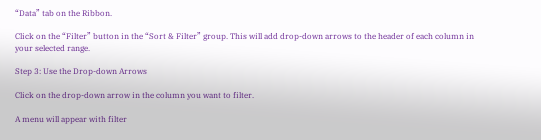“Data” tab on the Ribbon.

Click on the “Filter” button in the “Sort & Filter” group. This will add drop-down arrows to the header of each column in your selected range.

Step 3: Use the Drop-down Arrows

Click on the drop-down arrow in the column you want to filter.

A menu will appear with filter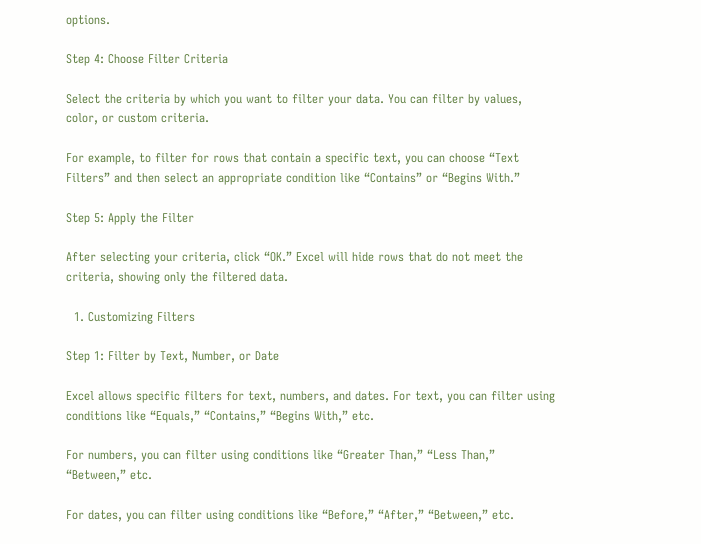options.

Step 4: Choose Filter Criteria

Select the criteria by which you want to filter your data. You can filter by values, color, or custom criteria.

For example, to filter for rows that contain a specific text, you can choose “Text Filters” and then select an appropriate condition like “Contains” or “Begins With.”

Step 5: Apply the Filter

After selecting your criteria, click “OK.” Excel will hide rows that do not meet the criteria, showing only the filtered data.

  1. Customizing Filters

Step 1: Filter by Text, Number, or Date

Excel allows specific filters for text, numbers, and dates. For text, you can filter using conditions like “Equals,” “Contains,” “Begins With,” etc.

For numbers, you can filter using conditions like “Greater Than,” “Less Than,” “Between,” etc.

For dates, you can filter using conditions like “Before,” “After,” “Between,” etc.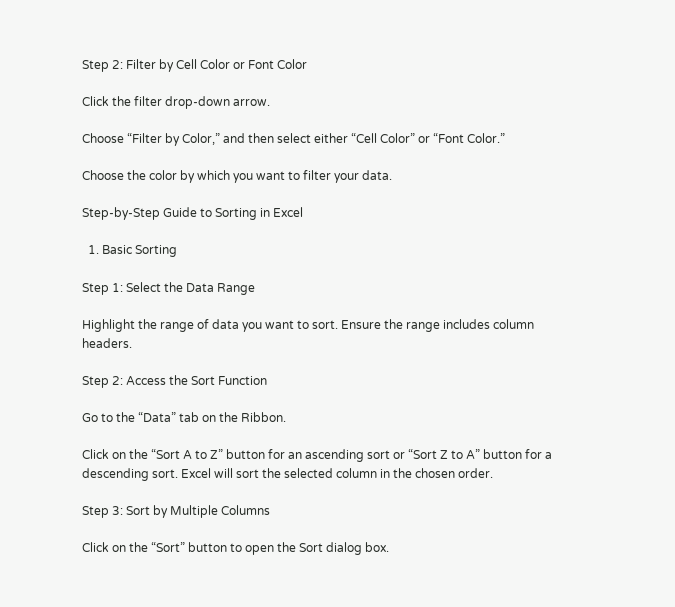Step 2: Filter by Cell Color or Font Color

Click the filter drop-down arrow.

Choose “Filter by Color,” and then select either “Cell Color” or “Font Color.”

Choose the color by which you want to filter your data.

Step-by-Step Guide to Sorting in Excel

  1. Basic Sorting

Step 1: Select the Data Range

Highlight the range of data you want to sort. Ensure the range includes column headers.

Step 2: Access the Sort Function

Go to the “Data” tab on the Ribbon.

Click on the “Sort A to Z” button for an ascending sort or “Sort Z to A” button for a descending sort. Excel will sort the selected column in the chosen order.

Step 3: Sort by Multiple Columns

Click on the “Sort” button to open the Sort dialog box.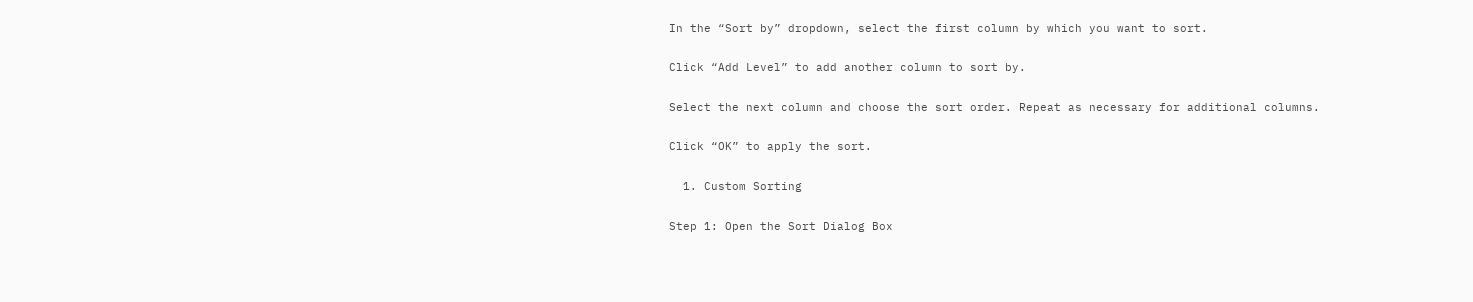In the “Sort by” dropdown, select the first column by which you want to sort.

Click “Add Level” to add another column to sort by.

Select the next column and choose the sort order. Repeat as necessary for additional columns.

Click “OK” to apply the sort.

  1. Custom Sorting

Step 1: Open the Sort Dialog Box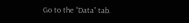Go to the “Data” tab.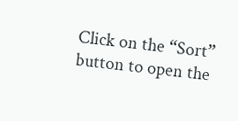Click on the “Sort” button to open the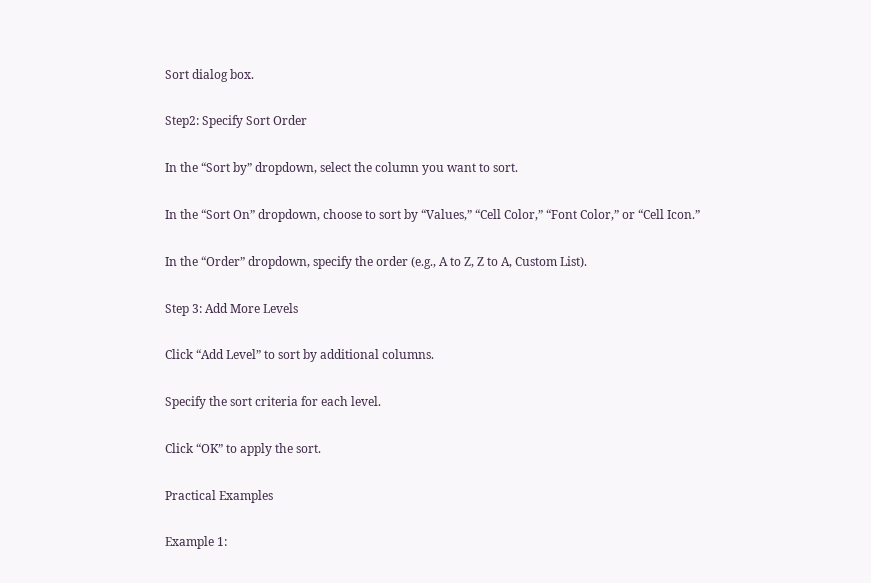Sort dialog box.

Step2: Specify Sort Order

In the “Sort by” dropdown, select the column you want to sort.

In the “Sort On” dropdown, choose to sort by “Values,” “Cell Color,” “Font Color,” or “Cell Icon.”

In the “Order” dropdown, specify the order (e.g., A to Z, Z to A, Custom List).

Step 3: Add More Levels

Click “Add Level” to sort by additional columns.

Specify the sort criteria for each level.

Click “OK” to apply the sort.

Practical Examples

Example 1: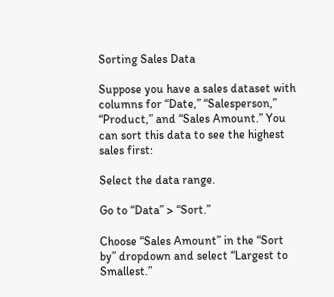Sorting Sales Data

Suppose you have a sales dataset with columns for “Date,” “Salesperson,” “Product,” and “Sales Amount.” You can sort this data to see the highest sales first:

Select the data range.

Go to “Data” > “Sort.”

Choose “Sales Amount” in the “Sort by” dropdown and select “Largest to Smallest.”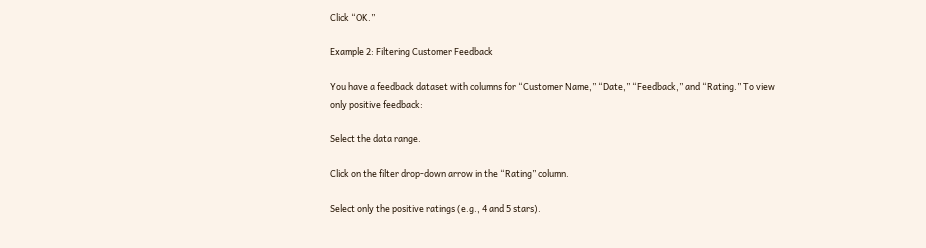Click “OK.”

Example 2: Filtering Customer Feedback

You have a feedback dataset with columns for “Customer Name,” “Date,” “Feedback,” and “Rating.” To view only positive feedback:

Select the data range.

Click on the filter drop-down arrow in the “Rating” column.

Select only the positive ratings (e.g., 4 and 5 stars).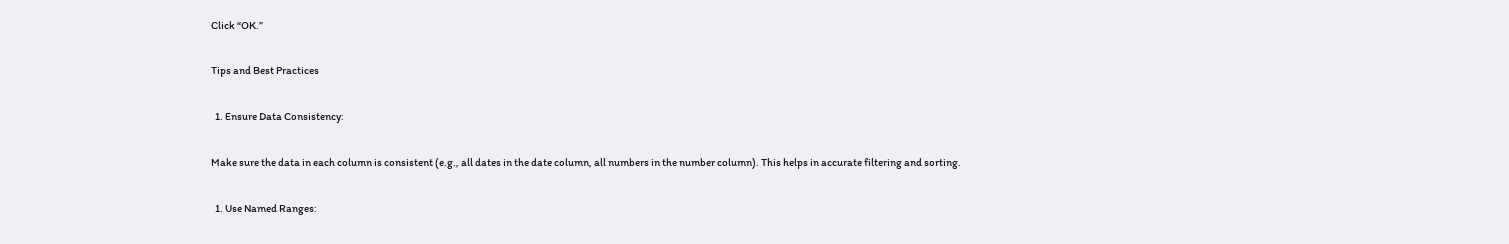Click “OK.”

Tips and Best Practices

  1. Ensure Data Consistency:

Make sure the data in each column is consistent (e.g., all dates in the date column, all numbers in the number column). This helps in accurate filtering and sorting.

  1. Use Named Ranges: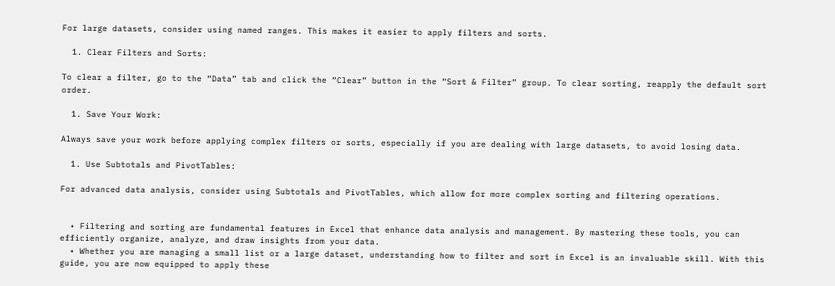For large datasets, consider using named ranges. This makes it easier to apply filters and sorts.

  1. Clear Filters and Sorts:

To clear a filter, go to the “Data” tab and click the “Clear” button in the “Sort & Filter” group. To clear sorting, reapply the default sort order.

  1. Save Your Work:

Always save your work before applying complex filters or sorts, especially if you are dealing with large datasets, to avoid losing data.

  1. Use Subtotals and PivotTables:

For advanced data analysis, consider using Subtotals and PivotTables, which allow for more complex sorting and filtering operations.


  • Filtering and sorting are fundamental features in Excel that enhance data analysis and management. By mastering these tools, you can efficiently organize, analyze, and draw insights from your data.
  • Whether you are managing a small list or a large dataset, understanding how to filter and sort in Excel is an invaluable skill. With this guide, you are now equipped to apply these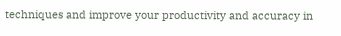techniques and improve your productivity and accuracy in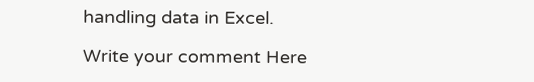handling data in Excel.

Write your comment Here